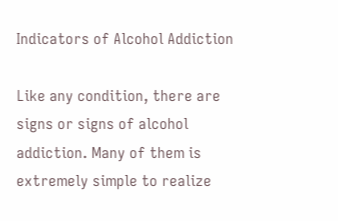Indicators of Alcohol Addiction

Like any condition, there are signs or signs of alcohol addiction. Many of them is extremely simple to realize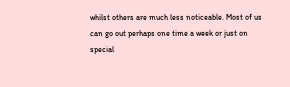whilst others are much less noticeable. Most of us can go out perhaps one time a week or just on special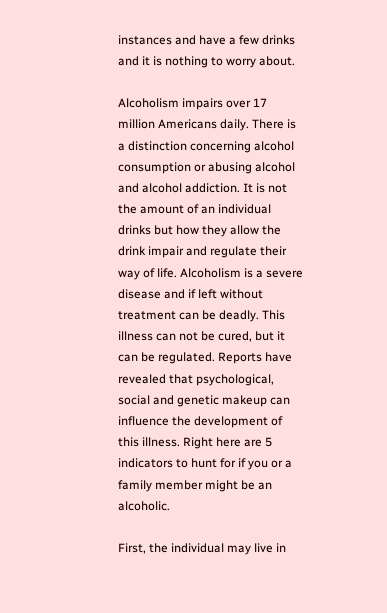instances and have a few drinks and it is nothing to worry about.

Alcoholism impairs over 17 million Americans daily. There is a distinction concerning alcohol consumption or abusing alcohol and alcohol addiction. It is not the amount of an individual drinks but how they allow the drink impair and regulate their way of life. Alcoholism is a severe disease and if left without treatment can be deadly. This illness can not be cured, but it can be regulated. Reports have revealed that psychological, social and genetic makeup can influence the development of this illness. Right here are 5 indicators to hunt for if you or a family member might be an alcoholic.

First, the individual may live in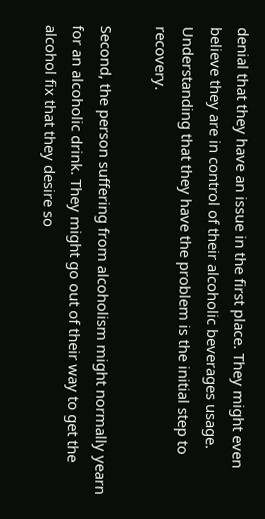denial that they have an issue in the first place. They might even believe they are in control of their alcoholic beverages usage. Understanding that they have the problem is the initial step to recovery.

Second, the person suffering from alcoholism might normally yearn for an alcoholic drink. They might go out of their way to get the alcohol fix that they desire so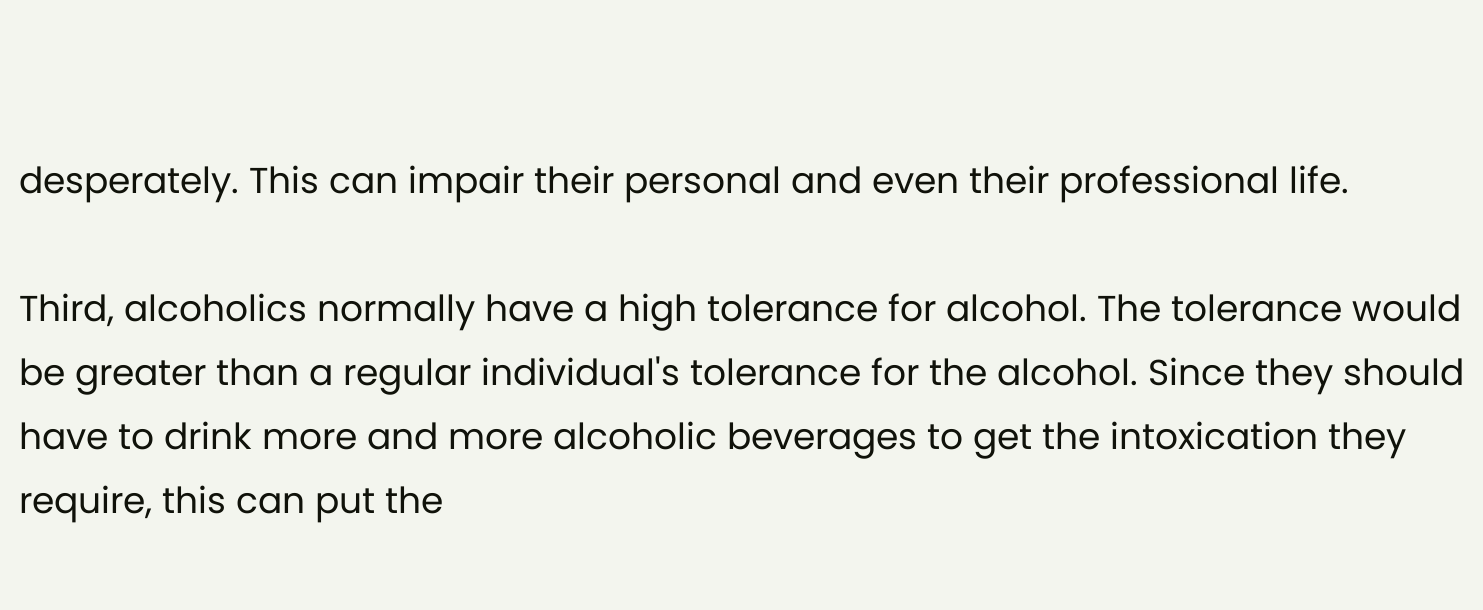desperately. This can impair their personal and even their professional life.

Third, alcoholics normally have a high tolerance for alcohol. The tolerance would be greater than a regular individual's tolerance for the alcohol. Since they should have to drink more and more alcoholic beverages to get the intoxication they require, this can put the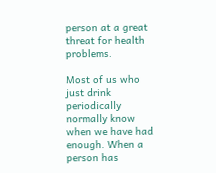person at a great threat for health problems.

Most of us who just drink periodically normally know when we have had enough. When a person has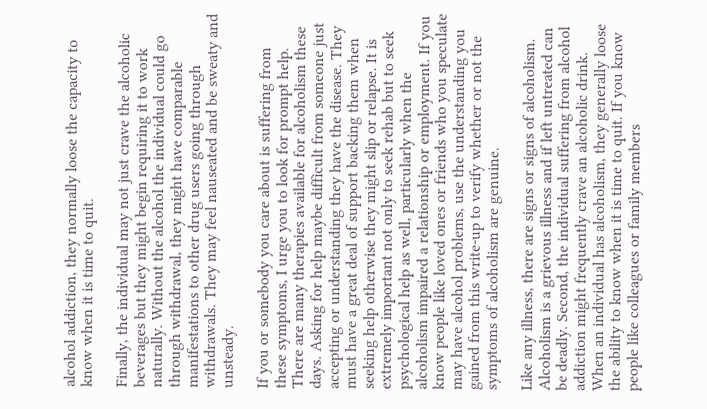alcohol addiction, they normally loose the capacity to know when it is time to quit.

Finally, the individual may not just crave the alcoholic beverages but they might begin requiring it to work naturally. Without the alcohol the individual could go through withdrawal, they might have comparable manifestations to other drug users going through withdrawals. They may feel nauseated and be sweaty and unsteady.

If you or somebody you care about is suffering from these symptoms, I urge you to look for prompt help. There are many therapies available for alcoholism these days. Asking for help maybe difficult from someone just accepting or understanding they have the disease. They must have a great deal of support backing them when seeking help otherwise they might slip or relapse. It is extremely important not only to seek rehab but to seek psychological help as well, particularly when the alcoholism impaired a relationship or employment. If you know people like loved ones or friends who you speculate may have alcohol problems, use the understanding you gained from this write-up to verify whether or not the symptoms of alcoholism are genuine.

Like any illness, there are signs or signs of alcoholism. Alcoholism is a grievous illness and if left untreated can be deadly. Second, the individual suffering from alcohol addiction might frequently crave an alcoholic drink. When an individual has alcoholism, they generally loose the ability to know when it is time to quit. If you know people like colleagues or family members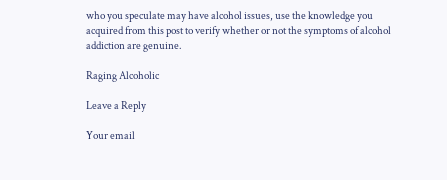who you speculate may have alcohol issues, use the knowledge you acquired from this post to verify whether or not the symptoms of alcohol addiction are genuine.

Raging Alcoholic

Leave a Reply

Your email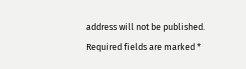address will not be published. Required fields are marked *